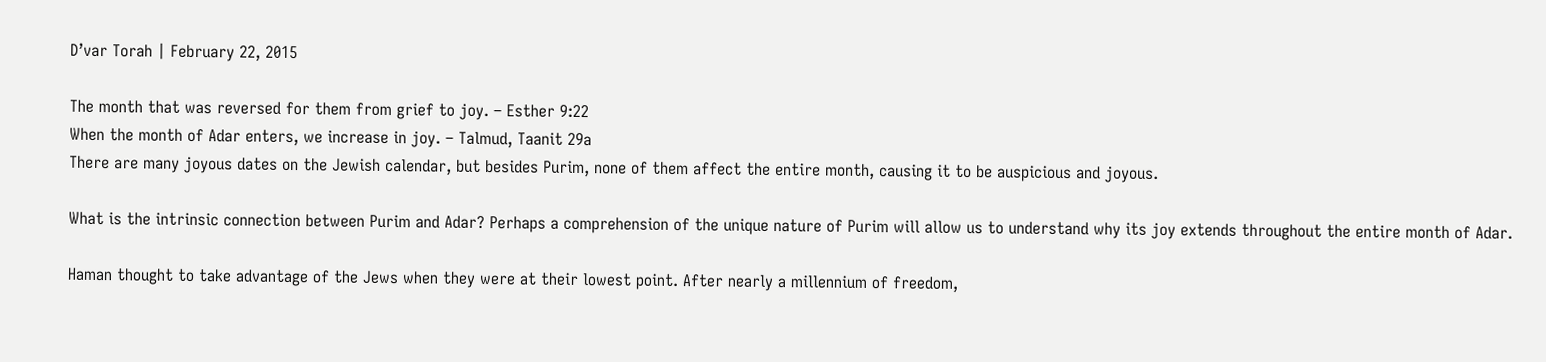D’var Torah | February 22, 2015

The month that was reversed for them from grief to joy. – Esther 9:22
When the month of Adar enters, we increase in joy. – Talmud, Taanit 29a
There are many joyous dates on the Jewish calendar, but besides Purim, none of them affect the entire month, causing it to be auspicious and joyous.

What is the intrinsic connection between Purim and Adar? Perhaps a comprehension of the unique nature of Purim will allow us to understand why its joy extends throughout the entire month of Adar.

Haman thought to take advantage of the Jews when they were at their lowest point. After nearly a millennium of freedom,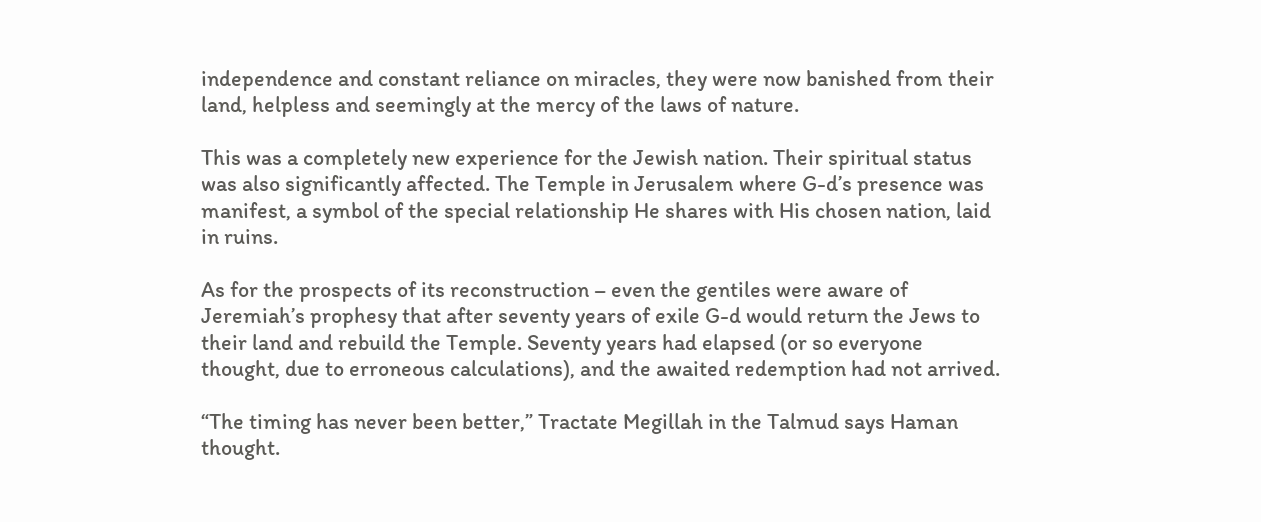independence and constant reliance on miracles, they were now banished from their land, helpless and seemingly at the mercy of the laws of nature.

This was a completely new experience for the Jewish nation. Their spiritual status was also significantly affected. The Temple in Jerusalem where G-d’s presence was manifest, a symbol of the special relationship He shares with His chosen nation, laid in ruins.

As for the prospects of its reconstruction – even the gentiles were aware of Jeremiah’s prophesy that after seventy years of exile G-d would return the Jews to their land and rebuild the Temple. Seventy years had elapsed (or so everyone thought, due to erroneous calculations), and the awaited redemption had not arrived.

“The timing has never been better,” Tractate Megillah in the Talmud says Haman thought.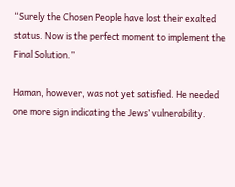“Surely the Chosen People have lost their exalted status. Now is the perfect moment to implement the Final Solution.”

Haman, however, was not yet satisfied. He needed one more sign indicating the Jews’ vulnerability.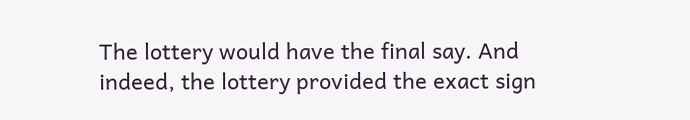The lottery would have the final say. And indeed, the lottery provided the exact sign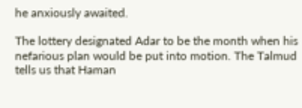he anxiously awaited.

The lottery designated Adar to be the month when his nefarious plan would be put into motion. The Talmud tells us that Haman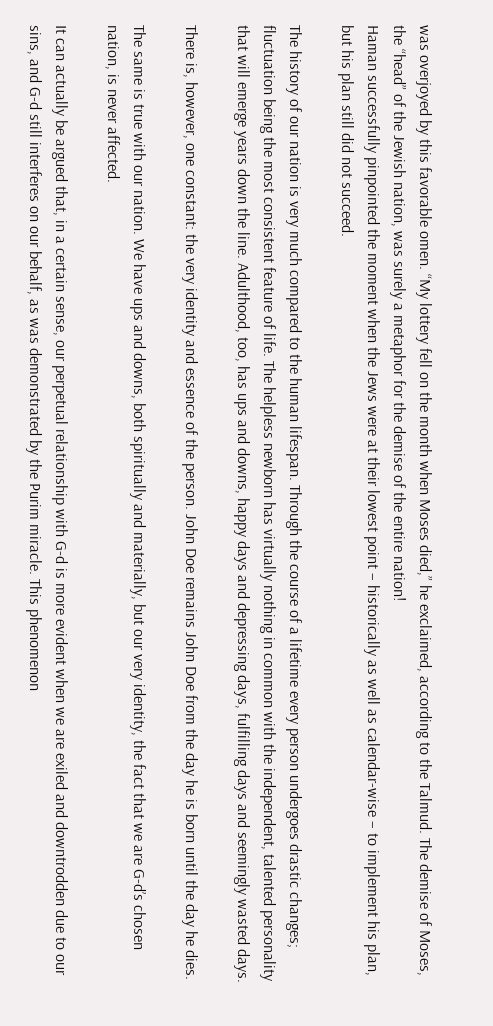was overjoyed by this favorable omen. “My lottery fell on the month when Moses died,” he exclaimed, according to the Talmud. The demise of Moses, the “head” of the Jewish nation, was surely a metaphor for the demise of the entire nation!
Haman successfully pinpointed the moment when the Jews were at their lowest point – historically as well as calendar-wise – to implement his plan, but his plan still did not succeed.

The history of our nation is very much compared to the human lifespan. Through the course of a lifetime every person undergoes drastic changes; fluctuation being the most consistent feature of life. The helpless newborn has virtually nothing in common with the independent, talented personality that will emerge years down the line. Adulthood, too, has ups and downs, happy days and depressing days, fulfilling days and seemingly wasted days.

There is, however, one constant: the very identity and essence of the person. John Doe remains John Doe from the day he is born until the day he dies.

The same is true with our nation. We have ups and downs, both spiritually and materially, but our very identity, the fact that we are G-d’s chosen nation, is never affected.

It can actually be argued that, in a certain sense, our perpetual relationship with G-d is more evident when we are exiled and downtrodden due to our sins, and G-d still interferes on our behalf, as was demonstrated by the Purim miracle. This phenomenon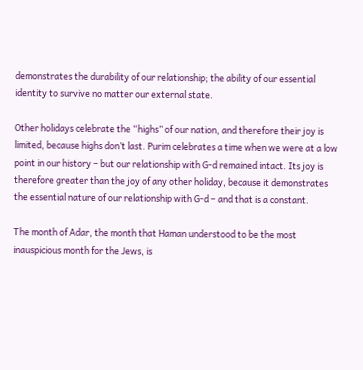demonstrates the durability of our relationship; the ability of our essential identity to survive no matter our external state.

Other holidays celebrate the “highs” of our nation, and therefore their joy is limited, because highs don’t last. Purim celebrates a time when we were at a low point in our history – but our relationship with G-d remained intact. Its joy is therefore greater than the joy of any other holiday, because it demonstrates the essential nature of our relationship with G-d – and that is a constant.

The month of Adar, the month that Haman understood to be the most inauspicious month for the Jews, is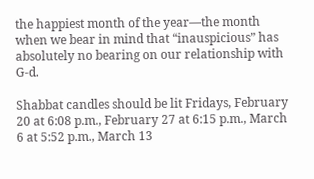the happiest month of the year—the month when we bear in mind that “inauspicious” has absolutely no bearing on our relationship with G-d.

Shabbat candles should be lit Fridays, February 20 at 6:08 p.m., February 27 at 6:15 p.m., March 6 at 5:52 p.m., March 13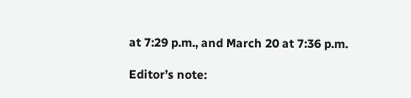at 7:29 p.m., and March 20 at 7:36 p.m.

Editor’s note: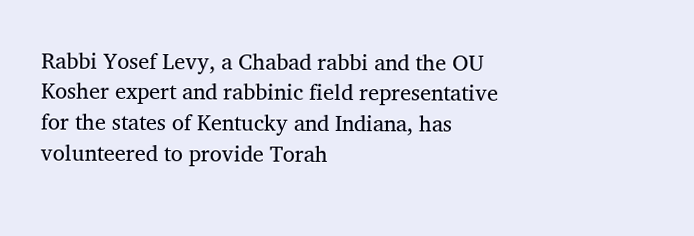Rabbi Yosef Levy, a Chabad rabbi and the OU Kosher expert and rabbinic field representative for the states of Kentucky and Indiana, has volunteered to provide Torah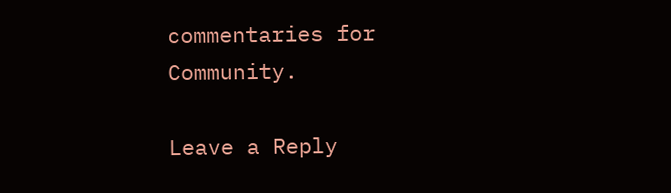commentaries for Community.

Leave a Reply